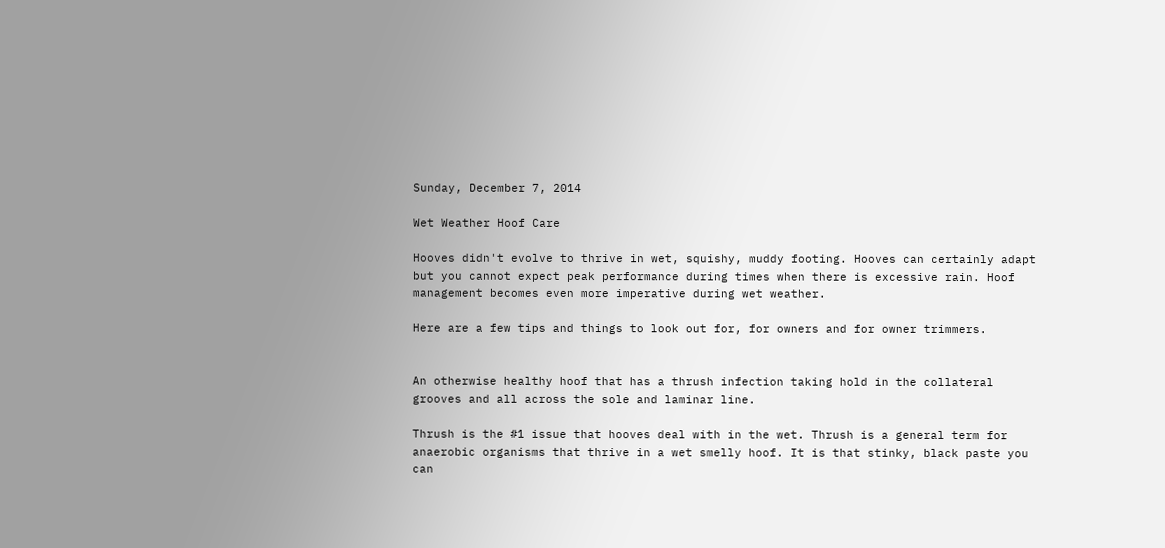Sunday, December 7, 2014

Wet Weather Hoof Care

Hooves didn't evolve to thrive in wet, squishy, muddy footing. Hooves can certainly adapt but you cannot expect peak performance during times when there is excessive rain. Hoof management becomes even more imperative during wet weather.

Here are a few tips and things to look out for, for owners and for owner trimmers.


An otherwise healthy hoof that has a thrush infection taking hold in the collateral grooves and all across the sole and laminar line.

Thrush is the #1 issue that hooves deal with in the wet. Thrush is a general term for anaerobic organisms that thrive in a wet smelly hoof. It is that stinky, black paste you can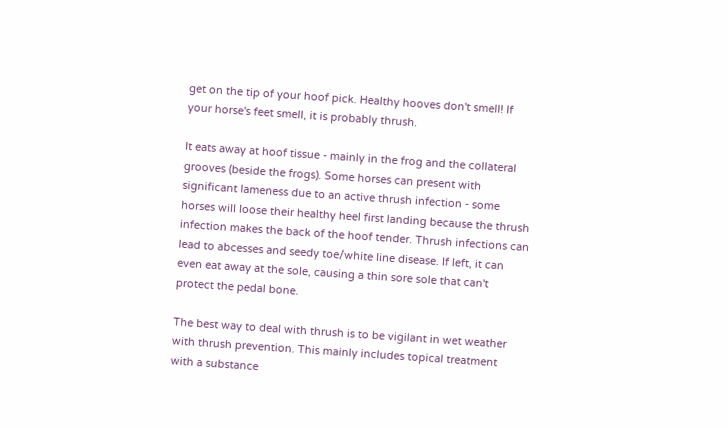get on the tip of your hoof pick. Healthy hooves don't smell! If your horse's feet smell, it is probably thrush.

It eats away at hoof tissue - mainly in the frog and the collateral grooves (beside the frogs). Some horses can present with significant lameness due to an active thrush infection - some horses will loose their healthy heel first landing because the thrush infection makes the back of the hoof tender. Thrush infections can lead to abcesses and seedy toe/white line disease. If left, it can even eat away at the sole, causing a thin sore sole that can't protect the pedal bone.

The best way to deal with thrush is to be vigilant in wet weather with thrush prevention. This mainly includes topical treatment with a substance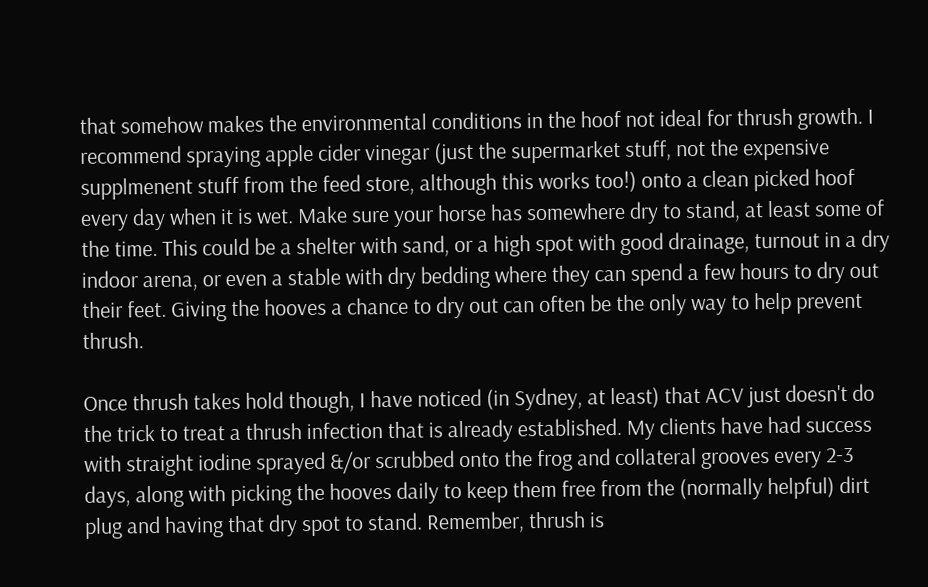that somehow makes the environmental conditions in the hoof not ideal for thrush growth. I recommend spraying apple cider vinegar (just the supermarket stuff, not the expensive supplmenent stuff from the feed store, although this works too!) onto a clean picked hoof every day when it is wet. Make sure your horse has somewhere dry to stand, at least some of the time. This could be a shelter with sand, or a high spot with good drainage, turnout in a dry indoor arena, or even a stable with dry bedding where they can spend a few hours to dry out their feet. Giving the hooves a chance to dry out can often be the only way to help prevent thrush.

Once thrush takes hold though, I have noticed (in Sydney, at least) that ACV just doesn't do the trick to treat a thrush infection that is already established. My clients have had success with straight iodine sprayed &/or scrubbed onto the frog and collateral grooves every 2-3 days, along with picking the hooves daily to keep them free from the (normally helpful) dirt plug and having that dry spot to stand. Remember, thrush is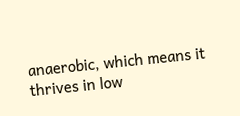anaerobic, which means it thrives in low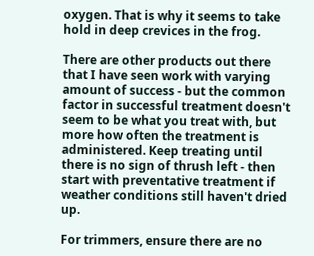oxygen. That is why it seems to take hold in deep crevices in the frog.

There are other products out there that I have seen work with varying amount of success - but the common factor in successful treatment doesn't seem to be what you treat with, but more how often the treatment is administered. Keep treating until there is no sign of thrush left - then start with preventative treatment if weather conditions still haven't dried up.

For trimmers, ensure there are no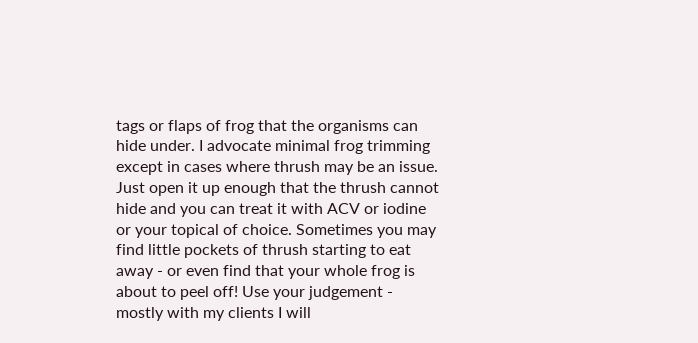tags or flaps of frog that the organisms can hide under. I advocate minimal frog trimming except in cases where thrush may be an issue. Just open it up enough that the thrush cannot hide and you can treat it with ACV or iodine or your topical of choice. Sometimes you may find little pockets of thrush starting to eat away - or even find that your whole frog is about to peel off! Use your judgement - mostly with my clients I will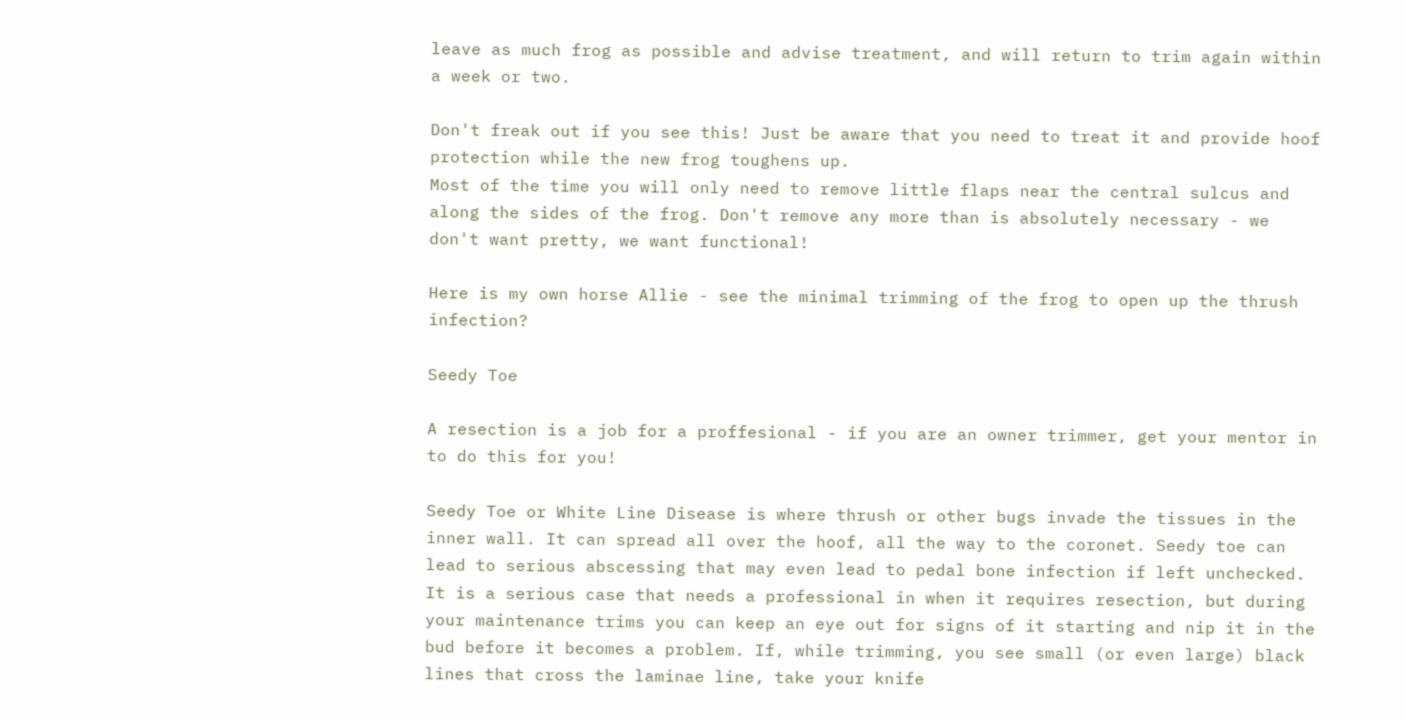leave as much frog as possible and advise treatment, and will return to trim again within a week or two.

Don't freak out if you see this! Just be aware that you need to treat it and provide hoof protection while the new frog toughens up.
Most of the time you will only need to remove little flaps near the central sulcus and along the sides of the frog. Don't remove any more than is absolutely necessary - we don't want pretty, we want functional!

Here is my own horse Allie - see the minimal trimming of the frog to open up the thrush infection?

Seedy Toe

A resection is a job for a proffesional - if you are an owner trimmer, get your mentor in to do this for you!

Seedy Toe or White Line Disease is where thrush or other bugs invade the tissues in the inner wall. It can spread all over the hoof, all the way to the coronet. Seedy toe can lead to serious abscessing that may even lead to pedal bone infection if left unchecked. It is a serious case that needs a professional in when it requires resection, but during your maintenance trims you can keep an eye out for signs of it starting and nip it in the bud before it becomes a problem. If, while trimming, you see small (or even large) black lines that cross the laminae line, take your knife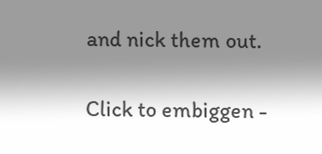and nick them out.

Click to embiggen -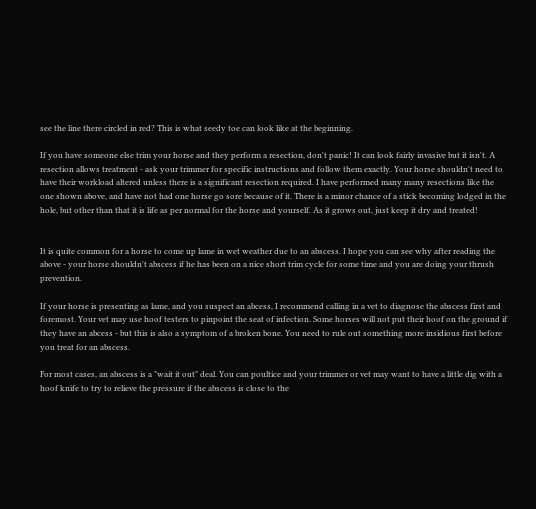see the line there circled in red? This is what seedy toe can look like at the beginning.

If you have someone else trim your horse and they perform a resection, don't panic! It can look fairly invasive but it isn't. A resection allows treatment - ask your trimmer for specific instructions and follow them exactly. Your horse shouldn't need to have their workload altered unless there is a significant resection required. I have performed many many resections like the one shown above, and have not had one horse go sore because of it. There is a minor chance of a stick becoming lodged in the hole, but other than that it is life as per normal for the horse and yourself. As it grows out, just keep it dry and treated!


It is quite common for a horse to come up lame in wet weather due to an abscess. I hope you can see why after reading the above - your horse shouldn't abscess if he has been on a nice short trim cycle for some time and you are doing your thrush prevention.

If your horse is presenting as lame, and you suspect an abcess, I recommend calling in a vet to diagnose the abscess first and foremost. Your vet may use hoof testers to pinpoint the seat of infection. Some horses will not put their hoof on the ground if they have an abcess - but this is also a symptom of a broken bone. You need to rule out something more insidious first before you treat for an abscess.

For most cases, an abscess is a "wait it out" deal. You can poultice and your trimmer or vet may want to have a little dig with a hoof knife to try to relieve the pressure if the abscess is close to the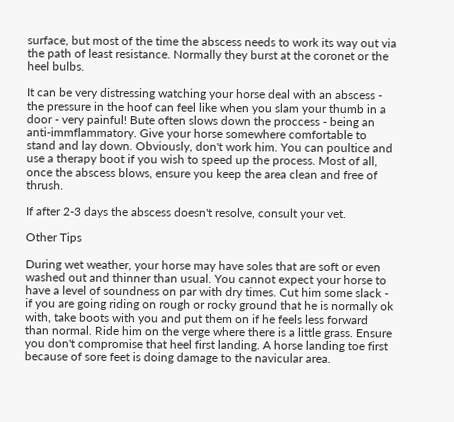surface, but most of the time the abscess needs to work its way out via the path of least resistance. Normally they burst at the coronet or the heel bulbs.

It can be very distressing watching your horse deal with an abscess - the pressure in the hoof can feel like when you slam your thumb in a door - very painful! Bute often slows down the proccess - being an anti-immflammatory. Give your horse somewhere comfortable to stand and lay down. Obviously, don't work him. You can poultice and use a therapy boot if you wish to speed up the process. Most of all, once the abscess blows, ensure you keep the area clean and free of thrush.

If after 2-3 days the abscess doesn't resolve, consult your vet.

Other Tips

During wet weather, your horse may have soles that are soft or even washed out and thinner than usual. You cannot expect your horse to have a level of soundness on par with dry times. Cut him some slack - if you are going riding on rough or rocky ground that he is normally ok with, take boots with you and put them on if he feels less forward than normal. Ride him on the verge where there is a little grass. Ensure you don't compromise that heel first landing. A horse landing toe first because of sore feet is doing damage to the navicular area.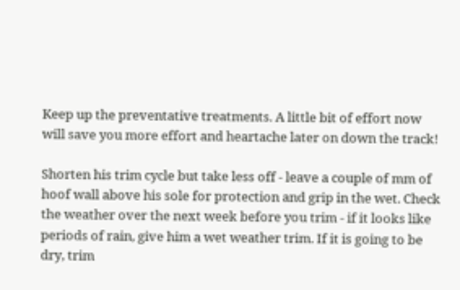Keep up the preventative treatments. A little bit of effort now will save you more effort and heartache later on down the track!

Shorten his trim cycle but take less off - leave a couple of mm of hoof wall above his sole for protection and grip in the wet. Check the weather over the next week before you trim - if it looks like periods of rain, give him a wet weather trim. If it is going to be dry, trim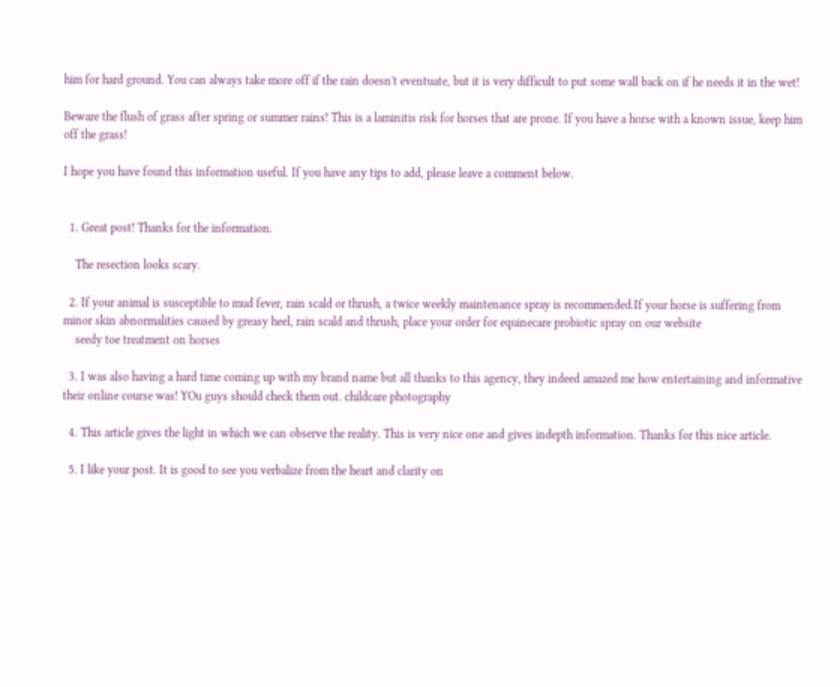him for hard ground. You can always take more off if the rain doesn't eventuate, but it is very difficult to put some wall back on if he needs it in the wet!

Beware the flush of grass after spring or summer rains! This is a laminitis risk for horses that are prone. If you have a horse with a known issue, keep him off the grass!

I hope you have found this information useful. If you have any tips to add, please leave a comment below.


  1. Great post! Thanks for the information.

    The resection looks scary.

  2. If your animal is susceptible to mud fever, rain scald or thrush, a twice weekly maintenance spray is recommended.If your horse is suffering from minor skin abnormalities caused by greasy heel, rain scald and thrush, place your order for equinecare probiotic spray on our website
    seedy toe treatment on horses

  3. I was also having a hard time coming up with my brand name but all thanks to this agency, they indeed amazed me how entertaining and informative their online course was! YOu guys should check them out. childcare photography

  4. This article gives the light in which we can observe the reality. This is very nice one and gives indepth information. Thanks for this nice article.

  5. I like your post. It is good to see you verbalize from the heart and clarity on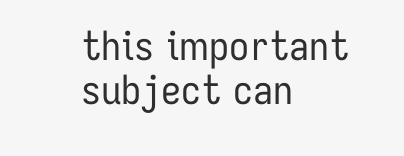this important subject can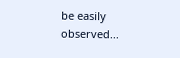be easily observed...